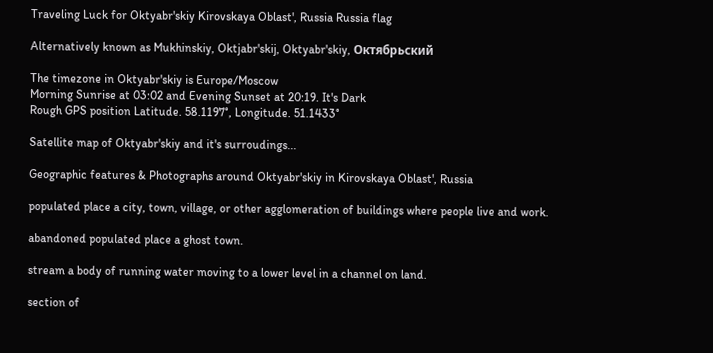Traveling Luck for Oktyabr'skiy Kirovskaya Oblast', Russia Russia flag

Alternatively known as Mukhinskiy, Oktjabr'skij, Oktyabr'skiy, Октябрьский

The timezone in Oktyabr'skiy is Europe/Moscow
Morning Sunrise at 03:02 and Evening Sunset at 20:19. It's Dark
Rough GPS position Latitude. 58.1197°, Longitude. 51.1433°

Satellite map of Oktyabr'skiy and it's surroudings...

Geographic features & Photographs around Oktyabr'skiy in Kirovskaya Oblast', Russia

populated place a city, town, village, or other agglomeration of buildings where people live and work.

abandoned populated place a ghost town.

stream a body of running water moving to a lower level in a channel on land.

section of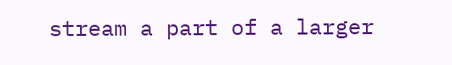stream a part of a larger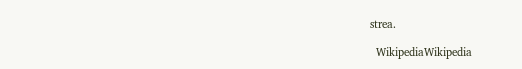strea.

  WikipediaWikipedia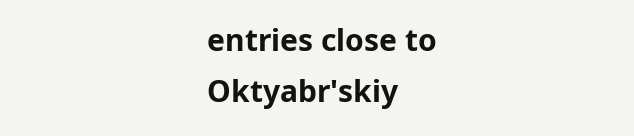entries close to Oktyabr'skiy